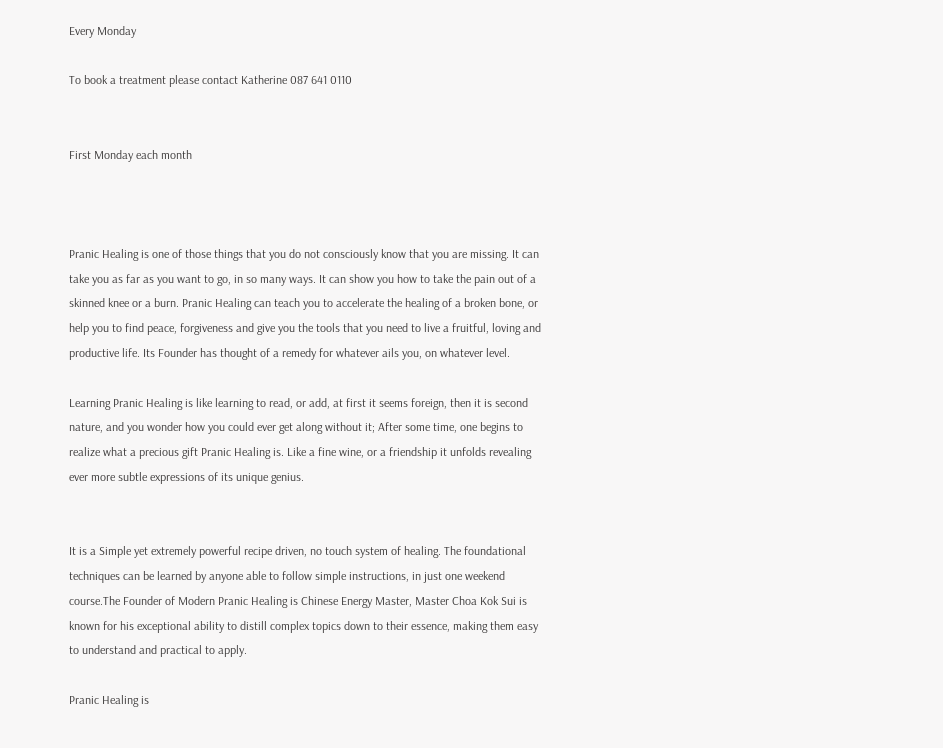Every Monday

To book a treatment please contact Katherine 087 641 0110


First Monday each month



Pranic Healing is one of those things that you do not consciously know that you are missing. It can take you as far as you want to go, in so many ways. It can show you how to take the pain out of a skinned knee or a burn. Pranic Healing can teach you to accelerate the healing of a broken bone, or help you to find peace, forgiveness and give you the tools that you need to live a fruitful, loving and productive life. Its Founder has thought of a remedy for whatever ails you, on whatever level.

Learning Pranic Healing is like learning to read, or add, at first it seems foreign, then it is second nature, and you wonder how you could ever get along without it; After some time, one begins to realize what a precious gift Pranic Healing is. Like a fine wine, or a friendship it unfolds revealing ever more subtle expressions of its unique genius.


It is a Simple yet extremely powerful recipe driven, no touch system of healing. The foundational techniques can be learned by anyone able to follow simple instructions, in just one weekend course.The Founder of Modern Pranic Healing is Chinese Energy Master, Master Choa Kok Sui is known for his exceptional ability to distill complex topics down to their essence, making them easy to understand and practical to apply.

Pranic Healing is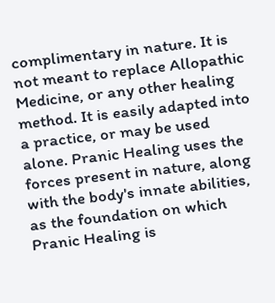complimentary in nature. It is not meant to replace Allopathic Medicine, or any other healing method. It is easily adapted into a practice, or may be used alone. Pranic Healing uses the forces present in nature, along with the body's innate abilities, as the foundation on which Pranic Healing is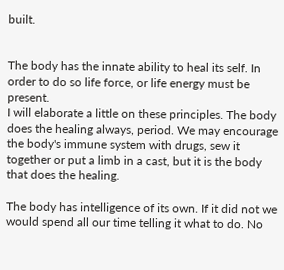built.


The body has the innate ability to heal its self. In order to do so life force, or life energy must be present.
I will elaborate a little on these principles. The body does the healing always, period. We may encourage the body's immune system with drugs, sew it together or put a limb in a cast, but it is the body that does the healing.

The body has intelligence of its own. If it did not we would spend all our time telling it what to do. No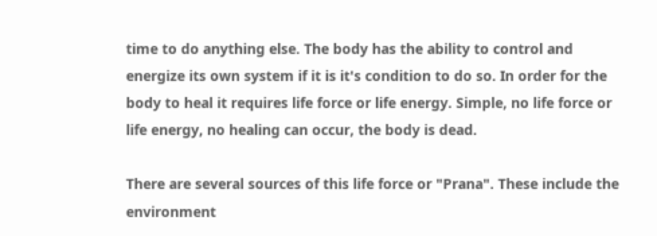time to do anything else. The body has the ability to control and energize its own system if it is it's condition to do so. In order for the body to heal it requires life force or life energy. Simple, no life force or life energy, no healing can occur, the body is dead.

There are several sources of this life force or "Prana". These include the environment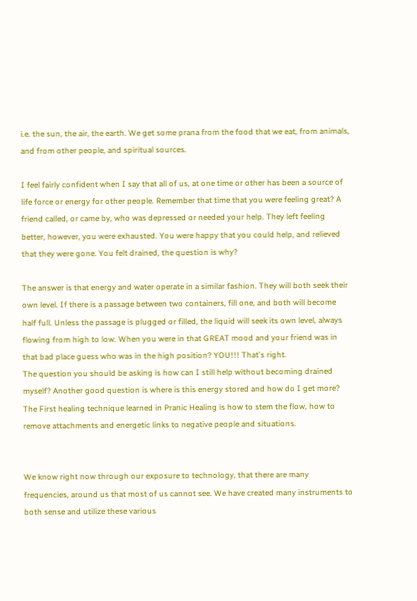i.e. the sun, the air, the earth. We get some prana from the food that we eat, from animals, and from other people, and spiritual sources.

I feel fairly confident when I say that all of us, at one time or other has been a source of life force or energy for other people. Remember that time that you were feeling great? A friend called, or came by, who was depressed or needed your help. They left feeling better, however, you were exhausted. You were happy that you could help, and relieved that they were gone. You felt drained, the question is why?

The answer is that energy and water operate in a similar fashion. They will both seek their own level. If there is a passage between two containers, fill one, and both will become half full. Unless the passage is plugged or filled, the liquid will seek its own level, always flowing from high to low. When you were in that GREAT mood and your friend was in that bad place guess who was in the high position? YOU!!! That's right.
The question you should be asking is how can I still help without becoming drained myself? Another good question is where is this energy stored and how do I get more? The First healing technique learned in Pranic Healing is how to stem the flow, how to remove attachments and energetic links to negative people and situations.


We know right now through our exposure to technology, that there are many frequencies, around us that most of us cannot see. We have created many instruments to both sense and utilize these various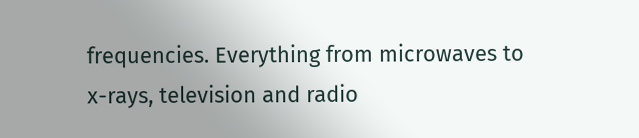frequencies. Everything from microwaves to x-rays, television and radio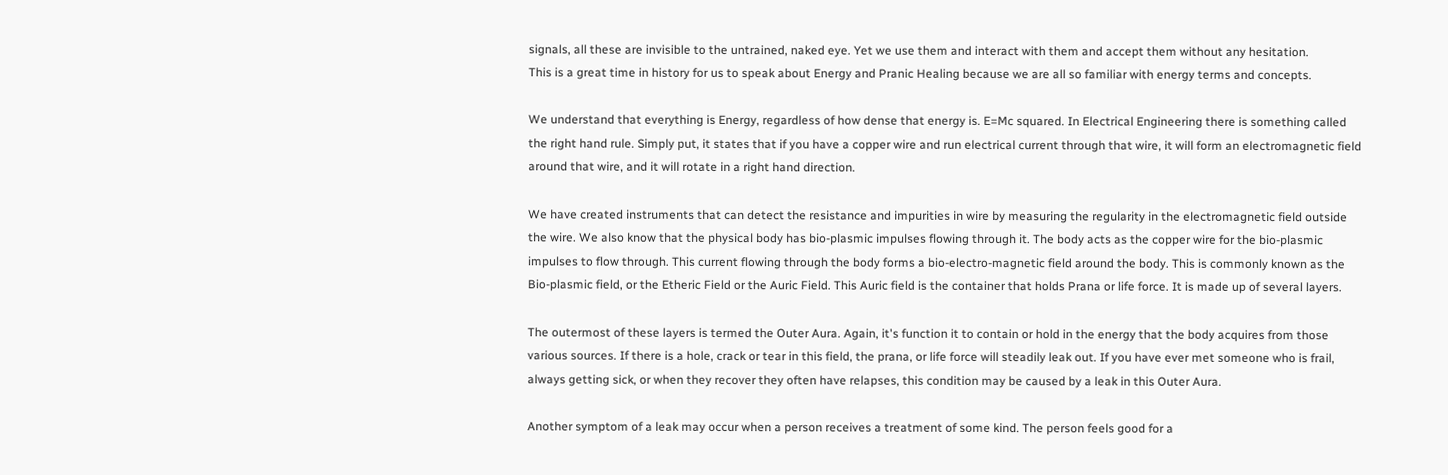signals, all these are invisible to the untrained, naked eye. Yet we use them and interact with them and accept them without any hesitation.
This is a great time in history for us to speak about Energy and Pranic Healing because we are all so familiar with energy terms and concepts.

We understand that everything is Energy, regardless of how dense that energy is. E=Mc squared. In Electrical Engineering there is something called the right hand rule. Simply put, it states that if you have a copper wire and run electrical current through that wire, it will form an electromagnetic field around that wire, and it will rotate in a right hand direction.

We have created instruments that can detect the resistance and impurities in wire by measuring the regularity in the electromagnetic field outside the wire. We also know that the physical body has bio-plasmic impulses flowing through it. The body acts as the copper wire for the bio-plasmic impulses to flow through. This current flowing through the body forms a bio-electro-magnetic field around the body. This is commonly known as the Bio-plasmic field, or the Etheric Field or the Auric Field. This Auric field is the container that holds Prana or life force. It is made up of several layers.

The outermost of these layers is termed the Outer Aura. Again, it's function it to contain or hold in the energy that the body acquires from those various sources. If there is a hole, crack or tear in this field, the prana, or life force will steadily leak out. If you have ever met someone who is frail, always getting sick, or when they recover they often have relapses, this condition may be caused by a leak in this Outer Aura.

Another symptom of a leak may occur when a person receives a treatment of some kind. The person feels good for a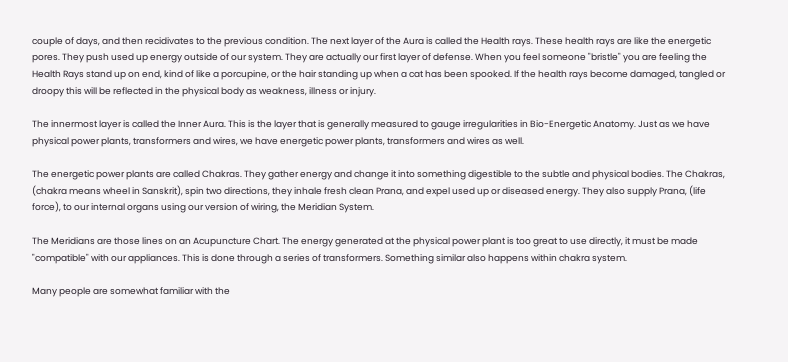couple of days, and then recidivates to the previous condition. The next layer of the Aura is called the Health rays. These health rays are like the energetic pores. They push used up energy outside of our system. They are actually our first layer of defense. When you feel someone "bristle" you are feeling the Health Rays stand up on end, kind of like a porcupine, or the hair standing up when a cat has been spooked. If the health rays become damaged, tangled or droopy this will be reflected in the physical body as weakness, illness or injury.

The innermost layer is called the Inner Aura. This is the layer that is generally measured to gauge irregularities in Bio-Energetic Anatomy. Just as we have physical power plants, transformers and wires, we have energetic power plants, transformers and wires as well.

The energetic power plants are called Chakras. They gather energy and change it into something digestible to the subtle and physical bodies. The Chakras, (chakra means wheel in Sanskrit), spin two directions, they inhale fresh clean Prana, and expel used up or diseased energy. They also supply Prana, (life force), to our internal organs using our version of wiring, the Meridian System.

The Meridians are those lines on an Acupuncture Chart. The energy generated at the physical power plant is too great to use directly, it must be made "compatible" with our appliances. This is done through a series of transformers. Something similar also happens within chakra system.

Many people are somewhat familiar with the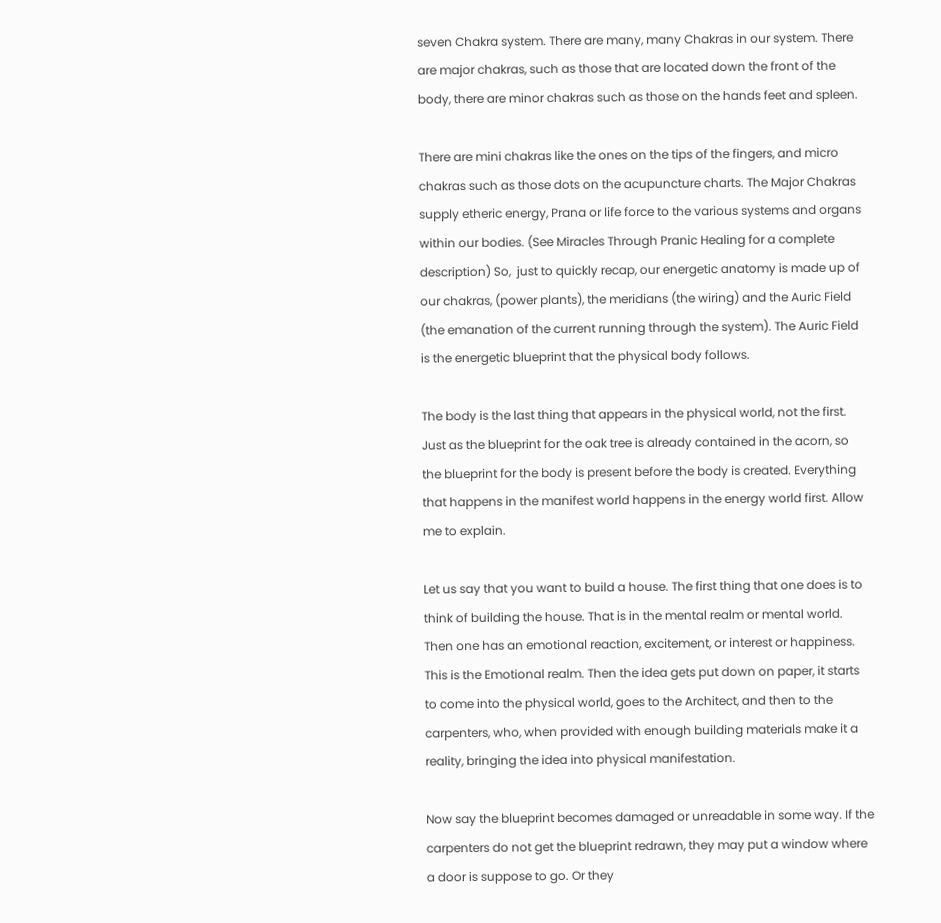seven Chakra system. There are many, many Chakras in our system. There are major chakras, such as those that are located down the front of the body, there are minor chakras such as those on the hands feet and spleen.

There are mini chakras like the ones on the tips of the fingers, and micro chakras such as those dots on the acupuncture charts. The Major Chakras supply etheric energy, Prana or life force to the various systems and organs within our bodies. (See Miracles Through Pranic Healing for a complete description) So,  just to quickly recap, our energetic anatomy is made up of our chakras, (power plants), the meridians (the wiring) and the Auric Field (the emanation of the current running through the system). The Auric Field is the energetic blueprint that the physical body follows.

The body is the last thing that appears in the physical world, not the first. Just as the blueprint for the oak tree is already contained in the acorn, so the blueprint for the body is present before the body is created. Everything that happens in the manifest world happens in the energy world first. Allow me to explain.

Let us say that you want to build a house. The first thing that one does is to think of building the house. That is in the mental realm or mental world. Then one has an emotional reaction, excitement, or interest or happiness. This is the Emotional realm. Then the idea gets put down on paper, it starts to come into the physical world, goes to the Architect, and then to the carpenters, who, when provided with enough building materials make it a reality, bringing the idea into physical manifestation.

Now say the blueprint becomes damaged or unreadable in some way. If the carpenters do not get the blueprint redrawn, they may put a window where a door is suppose to go. Or they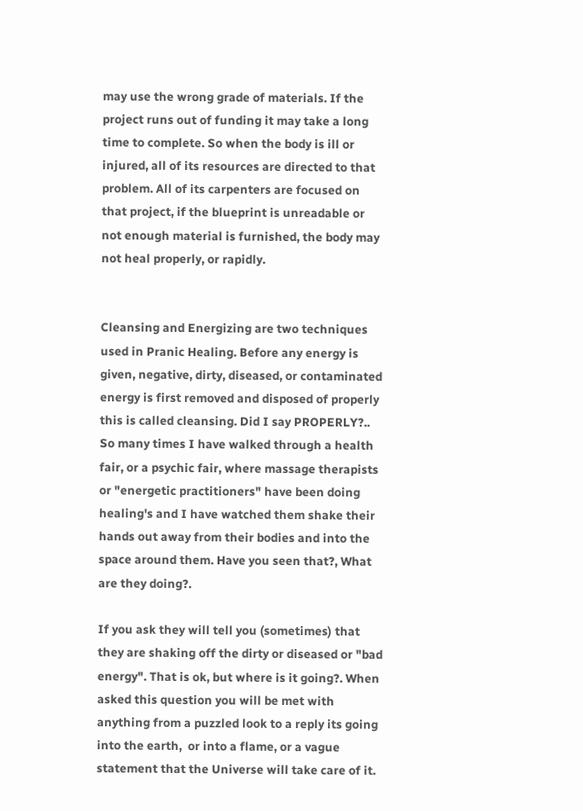may use the wrong grade of materials. If the project runs out of funding it may take a long time to complete. So when the body is ill or injured, all of its resources are directed to that problem. All of its carpenters are focused on that project, if the blueprint is unreadable or not enough material is furnished, the body may not heal properly, or rapidly.


Cleansing and Energizing are two techniques used in Pranic Healing. Before any energy is given, negative, dirty, diseased, or contaminated energy is first removed and disposed of properly this is called cleansing. Did I say PROPERLY?..  So many times I have walked through a health fair, or a psychic fair, where massage therapists or "energetic practitioners" have been doing healing's and I have watched them shake their hands out away from their bodies and into the space around them. Have you seen that?, What are they doing?.

If you ask they will tell you (sometimes) that they are shaking off the dirty or diseased or "bad energy". That is ok, but where is it going?. When asked this question you will be met with anything from a puzzled look to a reply its going into the earth,  or into a flame, or a vague statement that the Universe will take care of it.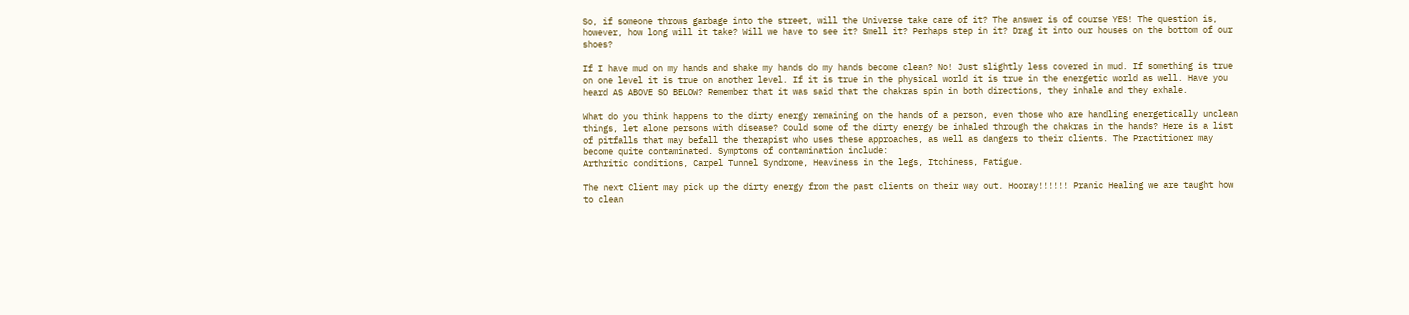So, if someone throws garbage into the street, will the Universe take care of it? The answer is of course YES! The question is, however, how long will it take? Will we have to see it? Smell it? Perhaps step in it? Drag it into our houses on the bottom of our shoes?

If I have mud on my hands and shake my hands do my hands become clean? No! Just slightly less covered in mud. If something is true on one level it is true on another level. If it is true in the physical world it is true in the energetic world as well. Have you heard AS ABOVE SO BELOW? Remember that it was said that the chakras spin in both directions, they inhale and they exhale.

What do you think happens to the dirty energy remaining on the hands of a person, even those who are handling energetically unclean things, let alone persons with disease? Could some of the dirty energy be inhaled through the chakras in the hands? Here is a list of pitfalls that may befall the therapist who uses these approaches, as well as dangers to their clients. The Practitioner may become quite contaminated. Symptoms of contamination include:
Arthritic conditions, Carpel Tunnel Syndrome, Heaviness in the legs, Itchiness, Fatigue.

The next Client may pick up the dirty energy from the past clients on their way out. Hooray!!!!!! Pranic Healing we are taught how to clean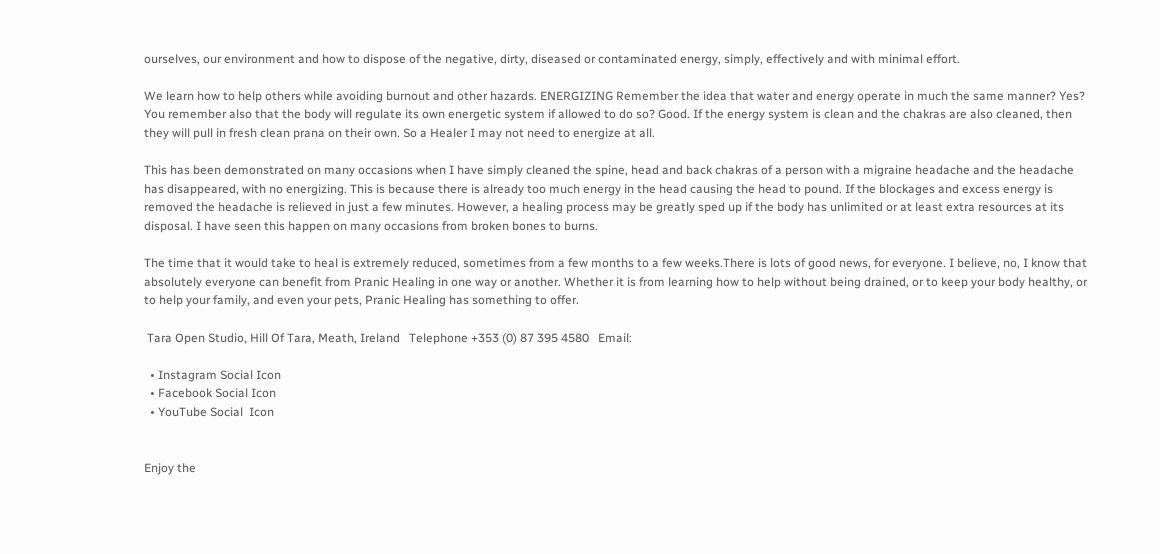ourselves, our environment and how to dispose of the negative, dirty, diseased or contaminated energy, simply, effectively and with minimal effort.

We learn how to help others while avoiding burnout and other hazards. ENERGIZING Remember the idea that water and energy operate in much the same manner? Yes? You remember also that the body will regulate its own energetic system if allowed to do so? Good. If the energy system is clean and the chakras are also cleaned, then they will pull in fresh clean prana on their own. So a Healer I may not need to energize at all.

This has been demonstrated on many occasions when I have simply cleaned the spine, head and back chakras of a person with a migraine headache and the headache has disappeared, with no energizing. This is because there is already too much energy in the head causing the head to pound. If the blockages and excess energy is removed the headache is relieved in just a few minutes. However, a healing process may be greatly sped up if the body has unlimited or at least extra resources at its disposal. I have seen this happen on many occasions from broken bones to burns.

The time that it would take to heal is extremely reduced, sometimes from a few months to a few weeks.There is lots of good news, for everyone. I believe, no, I know that absolutely everyone can benefit from Pranic Healing in one way or another. Whether it is from learning how to help without being drained, or to keep your body healthy, or to help your family, and even your pets, Pranic Healing has something to offer.

 Tara Open Studio, Hill Of Tara, Meath, Ireland   Telephone +353 (0) 87 395 4580   Email:

  • Instagram Social Icon
  • Facebook Social Icon
  • YouTube Social  Icon


Enjoy the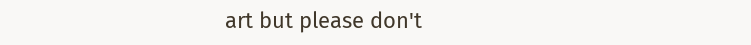art but please don't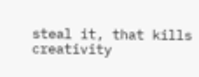steal it, that kills creativity